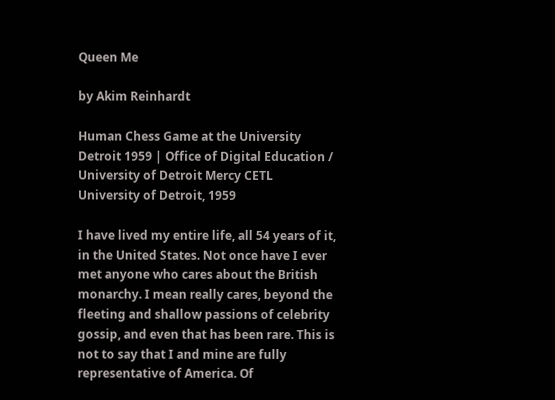Queen Me

by Akim Reinhardt

Human Chess Game at the University Detroit 1959 | Office of Digital Education / University of Detroit Mercy CETL
University of Detroit, 1959

I have lived my entire life, all 54 years of it, in the United States. Not once have I ever met anyone who cares about the British monarchy. I mean really cares, beyond the fleeting and shallow passions of celebrity gossip, and even that has been rare. This is not to say that I and mine are fully representative of America. Of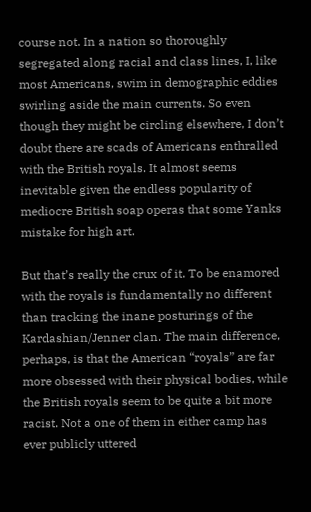course not. In a nation so thoroughly segregated along racial and class lines, I, like most Americans, swim in demographic eddies swirling aside the main currents. So even though they might be circling elsewhere, I don’t doubt there are scads of Americans enthralled with the British royals. It almost seems inevitable given the endless popularity of mediocre British soap operas that some Yanks mistake for high art.

But that’s really the crux of it. To be enamored with the royals is fundamentally no different than tracking the inane posturings of the Kardashian/Jenner clan. The main difference, perhaps, is that the American “royals” are far more obsessed with their physical bodies, while the British royals seem to be quite a bit more racist. Not a one of them in either camp has ever publicly uttered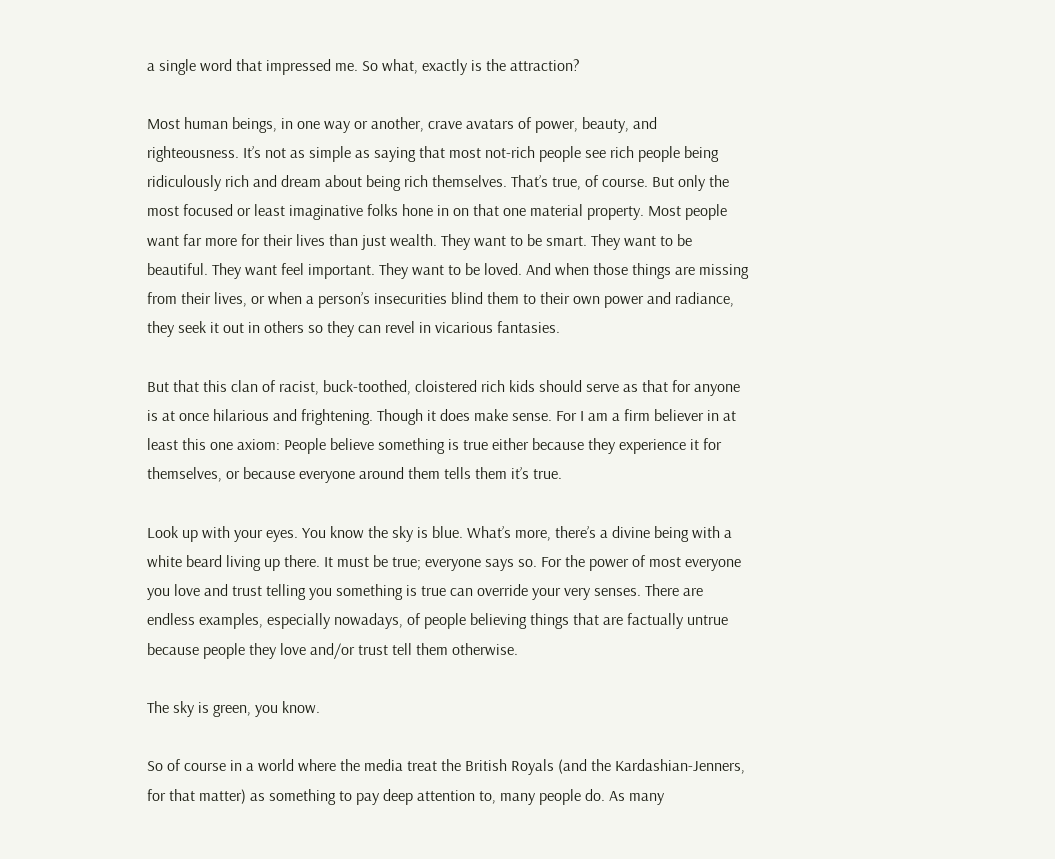a single word that impressed me. So what, exactly is the attraction?

Most human beings, in one way or another, crave avatars of power, beauty, and righteousness. It’s not as simple as saying that most not-rich people see rich people being ridiculously rich and dream about being rich themselves. That’s true, of course. But only the most focused or least imaginative folks hone in on that one material property. Most people want far more for their lives than just wealth. They want to be smart. They want to be beautiful. They want feel important. They want to be loved. And when those things are missing from their lives, or when a person’s insecurities blind them to their own power and radiance, they seek it out in others so they can revel in vicarious fantasies.

But that this clan of racist, buck-toothed, cloistered rich kids should serve as that for anyone is at once hilarious and frightening. Though it does make sense. For I am a firm believer in at least this one axiom: People believe something is true either because they experience it for themselves, or because everyone around them tells them it’s true.

Look up with your eyes. You know the sky is blue. What’s more, there’s a divine being with a white beard living up there. It must be true; everyone says so. For the power of most everyone you love and trust telling you something is true can override your very senses. There are endless examples, especially nowadays, of people believing things that are factually untrue because people they love and/or trust tell them otherwise.

The sky is green, you know.

So of course in a world where the media treat the British Royals (and the Kardashian-Jenners, for that matter) as something to pay deep attention to, many people do. As many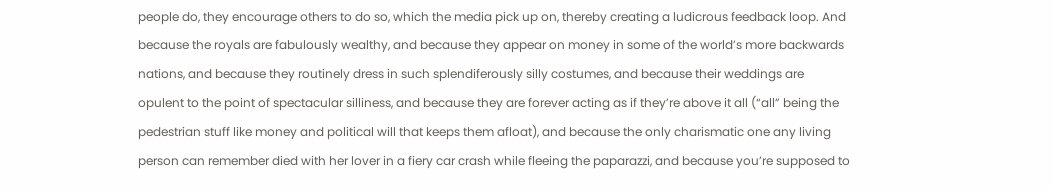people do, they encourage others to do so, which the media pick up on, thereby creating a ludicrous feedback loop. And because the royals are fabulously wealthy, and because they appear on money in some of the world’s more backwards nations, and because they routinely dress in such splendiferously silly costumes, and because their weddings are opulent to the point of spectacular silliness, and because they are forever acting as if they’re above it all (“all” being the pedestrian stuff like money and political will that keeps them afloat), and because the only charismatic one any living person can remember died with her lover in a fiery car crash while fleeing the paparazzi, and because you’re supposed to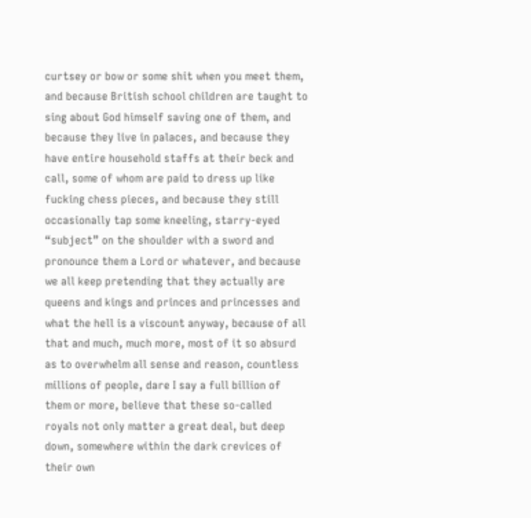curtsey or bow or some shit when you meet them, and because British school children are taught to sing about God himself saving one of them, and because they live in palaces, and because they have entire household staffs at their beck and call, some of whom are paid to dress up like fucking chess pieces, and because they still occasionally tap some kneeling, starry-eyed “subject” on the shoulder with a sword and pronounce them a Lord or whatever, and because we all keep pretending that they actually are queens and kings and princes and princesses and what the hell is a viscount anyway, because of all that and much, much more, most of it so absurd as to overwhelm all sense and reason, countless millions of people, dare I say a full billion of them or more, believe that these so-called royals not only matter a great deal, but deep down, somewhere within the dark crevices of their own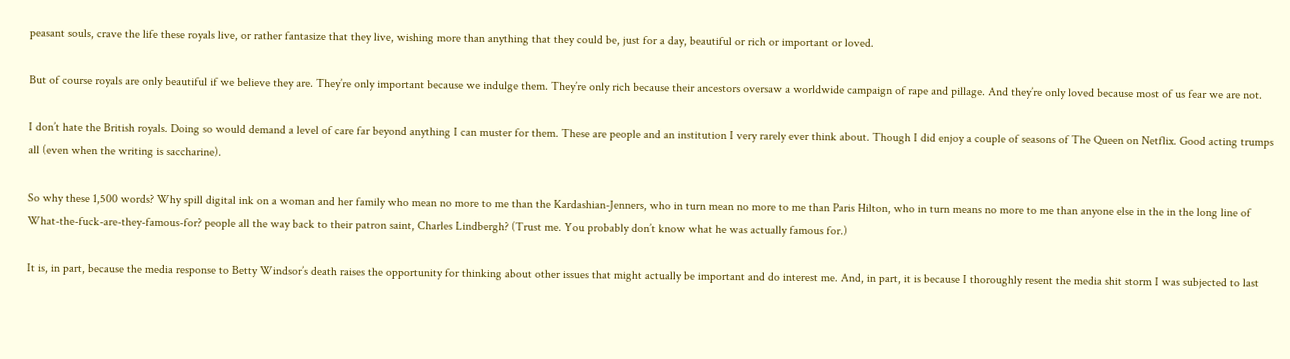peasant souls, crave the life these royals live, or rather fantasize that they live, wishing more than anything that they could be, just for a day, beautiful or rich or important or loved.

But of course royals are only beautiful if we believe they are. They’re only important because we indulge them. They’re only rich because their ancestors oversaw a worldwide campaign of rape and pillage. And they’re only loved because most of us fear we are not.

I don’t hate the British royals. Doing so would demand a level of care far beyond anything I can muster for them. These are people and an institution I very rarely ever think about. Though I did enjoy a couple of seasons of The Queen on Netflix. Good acting trumps all (even when the writing is saccharine).

So why these 1,500 words? Why spill digital ink on a woman and her family who mean no more to me than the Kardashian-Jenners, who in turn mean no more to me than Paris Hilton, who in turn means no more to me than anyone else in the in the long line of What-the-fuck-are-they-famous-for? people all the way back to their patron saint, Charles Lindbergh? (Trust me. You probably don’t know what he was actually famous for.)

It is, in part, because the media response to Betty Windsor’s death raises the opportunity for thinking about other issues that might actually be important and do interest me. And, in part, it is because I thoroughly resent the media shit storm I was subjected to last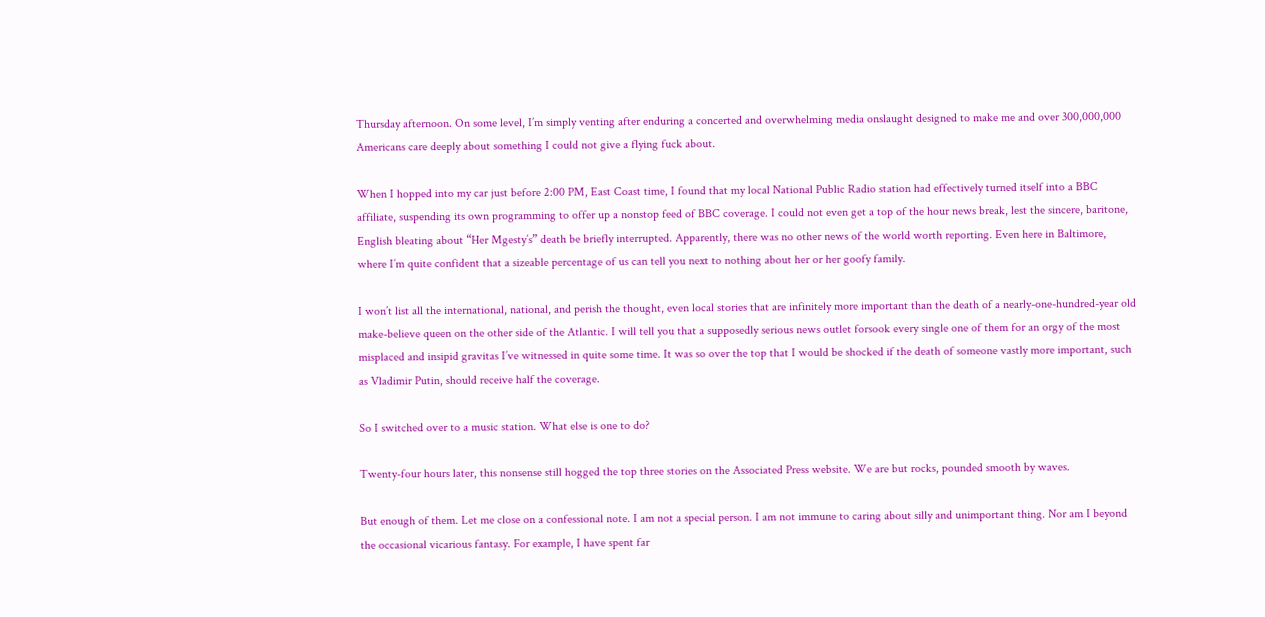Thursday afternoon. On some level, I’m simply venting after enduring a concerted and overwhelming media onslaught designed to make me and over 300,000,000 Americans care deeply about something I could not give a flying fuck about.

When I hopped into my car just before 2:00 PM, East Coast time, I found that my local National Public Radio station had effectively turned itself into a BBC affiliate, suspending its own programming to offer up a nonstop feed of BBC coverage. I could not even get a top of the hour news break, lest the sincere, baritone, English bleating about “Her Mgesty’s” death be briefly interrupted. Apparently, there was no other news of the world worth reporting. Even here in Baltimore, where I’m quite confident that a sizeable percentage of us can tell you next to nothing about her or her goofy family.

I won’t list all the international, national, and perish the thought, even local stories that are infinitely more important than the death of a nearly-one-hundred-year old make-believe queen on the other side of the Atlantic. I will tell you that a supposedly serious news outlet forsook every single one of them for an orgy of the most misplaced and insipid gravitas I’ve witnessed in quite some time. It was so over the top that I would be shocked if the death of someone vastly more important, such as Vladimir Putin, should receive half the coverage.

So I switched over to a music station. What else is one to do?

Twenty-four hours later, this nonsense still hogged the top three stories on the Associated Press website. We are but rocks, pounded smooth by waves.

But enough of them. Let me close on a confessional note. I am not a special person. I am not immune to caring about silly and unimportant thing. Nor am I beyond the occasional vicarious fantasy. For example, I have spent far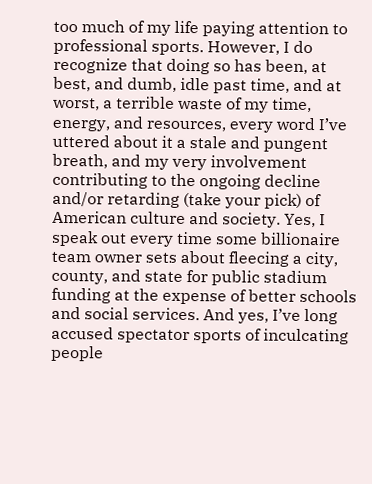too much of my life paying attention to professional sports. However, I do recognize that doing so has been, at best, and dumb, idle past time, and at worst, a terrible waste of my time, energy, and resources, every word I’ve uttered about it a stale and pungent breath, and my very involvement contributing to the ongoing decline and/or retarding (take your pick) of American culture and society. Yes, I speak out every time some billionaire team owner sets about fleecing a city, county, and state for public stadium funding at the expense of better schools and social services. And yes, I’ve long accused spectator sports of inculcating people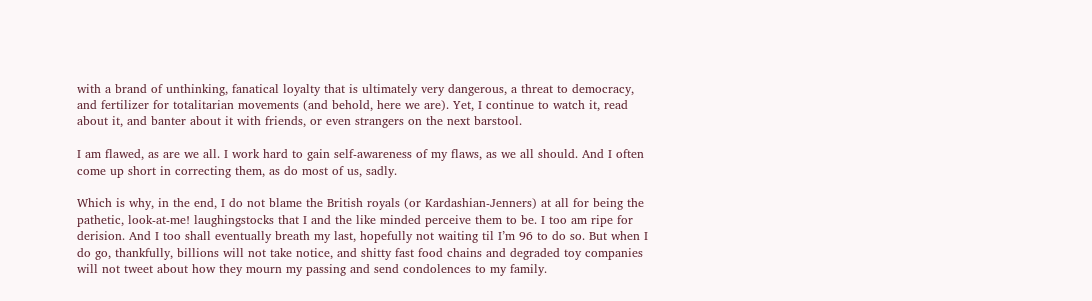with a brand of unthinking, fanatical loyalty that is ultimately very dangerous, a threat to democracy, and fertilizer for totalitarian movements (and behold, here we are). Yet, I continue to watch it, read about it, and banter about it with friends, or even strangers on the next barstool.

I am flawed, as are we all. I work hard to gain self-awareness of my flaws, as we all should. And I often come up short in correcting them, as do most of us, sadly.

Which is why, in the end, I do not blame the British royals (or Kardashian-Jenners) at all for being the pathetic, look-at-me! laughingstocks that I and the like minded perceive them to be. I too am ripe for derision. And I too shall eventually breath my last, hopefully not waiting til I’m 96 to do so. But when I do go, thankfully, billions will not take notice, and shitty fast food chains and degraded toy companies will not tweet about how they mourn my passing and send condolences to my family.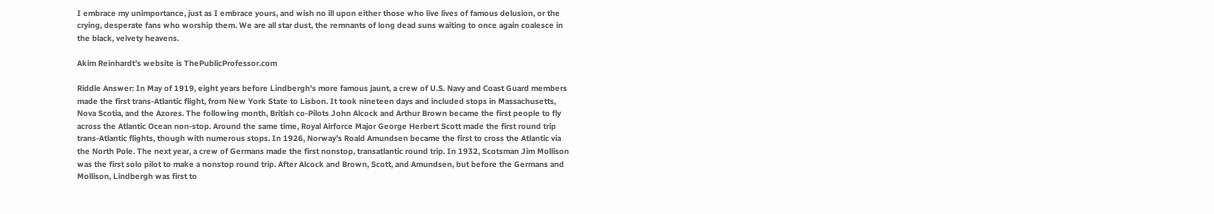I embrace my unimportance, just as I embrace yours, and wish no ill upon either those who live lives of famous delusion, or the crying, desperate fans who worship them. We are all star dust, the remnants of long dead suns waiting to once again coalesce in the black, velvety heavens.

Akim Reinhardt’s website is ThePublicProfessor.com

Riddle Answer: In May of 1919, eight years before Lindbergh’s more famous jaunt, a crew of U.S. Navy and Coast Guard members made the first trans-Atlantic flight, from New York State to Lisbon. It took nineteen days and included stops in Massachusetts, Nova Scotia, and the Azores. The following month, British co-Pilots John Alcock and Arthur Brown became the first people to fly across the Atlantic Ocean non-stop. Around the same time, Royal Airforce Major George Herbert Scott made the first round trip trans-Atlantic flights, though with numerous stops. In 1926, Norway’s Roald Amundsen became the first to cross the Atlantic via the North Pole. The next year, a crew of Germans made the first nonstop, transatlantic round trip. In 1932, Scotsman Jim Mollison was the first solo pilot to make a nonstop round trip. After Alcock and Brown, Scott, and Amundsen, but before the Germans and Mollison, Lindbergh was first to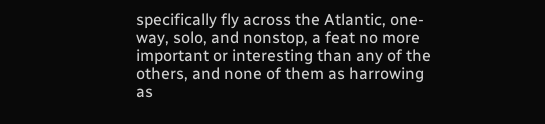specifically fly across the Atlantic, one-way, solo, and nonstop, a feat no more important or interesting than any of the others, and none of them as harrowing as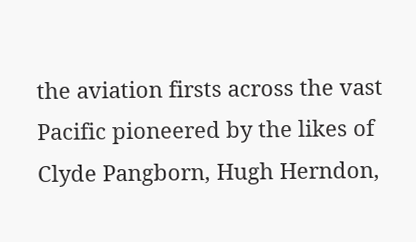the aviation firsts across the vast Pacific pioneered by the likes of Clyde Pangborn, Hugh Herndon,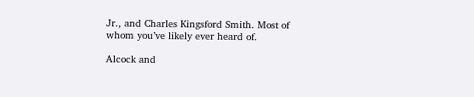Jr., and Charles Kingsford Smith. Most of whom you’ve likely ever heard of.

Alcock and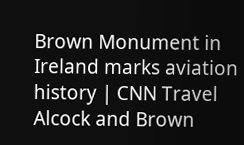Brown Monument in Ireland marks aviation history | CNN Travel
Alcock and Brown